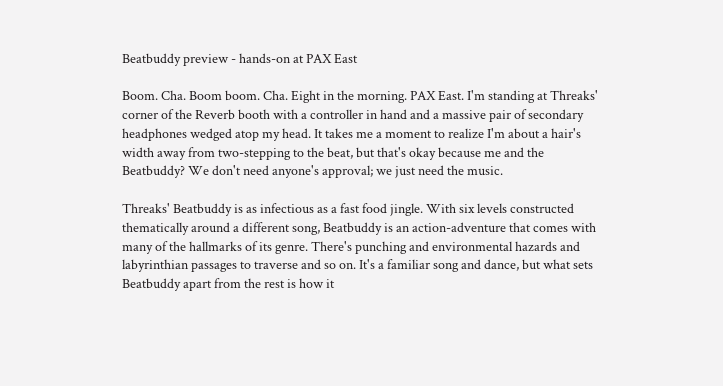Beatbuddy preview - hands-on at PAX East

Boom. Cha. Boom boom. Cha. Eight in the morning. PAX East. I'm standing at Threaks' corner of the Reverb booth with a controller in hand and a massive pair of secondary headphones wedged atop my head. It takes me a moment to realize I'm about a hair's width away from two-stepping to the beat, but that's okay because me and the Beatbuddy? We don't need anyone's approval; we just need the music.

Threaks' Beatbuddy is as infectious as a fast food jingle. With six levels constructed thematically around a different song, Beatbuddy is an action-adventure that comes with many of the hallmarks of its genre. There's punching and environmental hazards and labyrinthian passages to traverse and so on. It's a familiar song and dance, but what sets Beatbuddy apart from the rest is how it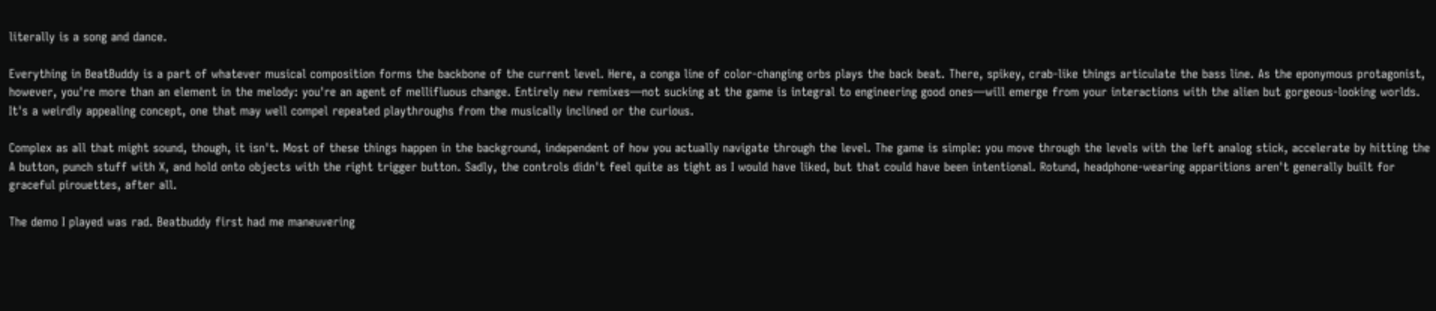literally is a song and dance.

Everything in BeatBuddy is a part of whatever musical composition forms the backbone of the current level. Here, a conga line of color-changing orbs plays the back beat. There, spikey, crab-like things articulate the bass line. As the eponymous protagonist, however, you're more than an element in the melody: you're an agent of mellifluous change. Entirely new remixes—not sucking at the game is integral to engineering good ones—will emerge from your interactions with the alien but gorgeous-looking worlds. It's a weirdly appealing concept, one that may well compel repeated playthroughs from the musically inclined or the curious.

Complex as all that might sound, though, it isn't. Most of these things happen in the background, independent of how you actually navigate through the level. The game is simple: you move through the levels with the left analog stick, accelerate by hitting the A button, punch stuff with X, and hold onto objects with the right trigger button. Sadly, the controls didn't feel quite as tight as I would have liked, but that could have been intentional. Rotund, headphone-wearing apparitions aren't generally built for graceful pirouettes, after all.

The demo I played was rad. Beatbuddy first had me maneuvering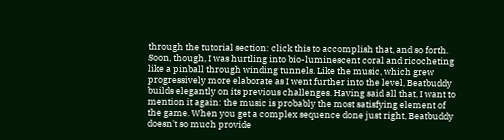through the tutorial section: click this to accomplish that, and so forth. Soon, though, I was hurtling into bio-luminescent coral and ricocheting like a pinball through winding tunnels. Like the music, which grew progressively more elaborate as I went further into the level, Beatbuddy builds elegantly on its previous challenges. Having said all that, I want to mention it again: the music is probably the most satisfying element of the game. When you get a complex sequence done just right, Beatbuddy doesn't so much provide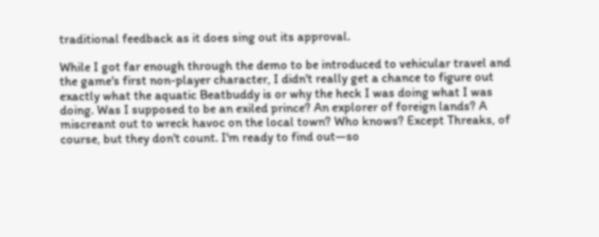traditional feedback as it does sing out its approval.

While I got far enough through the demo to be introduced to vehicular travel and the game's first non-player character, I didn't really get a chance to figure out exactly what the aquatic Beatbuddy is or why the heck I was doing what I was doing. Was I supposed to be an exiled prince? An explorer of foreign lands? A miscreant out to wreck havoc on the local town? Who knows? Except Threaks, of course, but they don't count. I'm ready to find out—so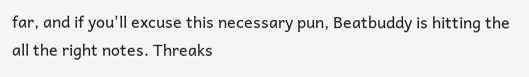far, and if you'll excuse this necessary pun, Beatbuddy is hitting the all the right notes. Threaks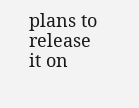plans to release it on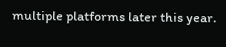multiple platforms later this year.